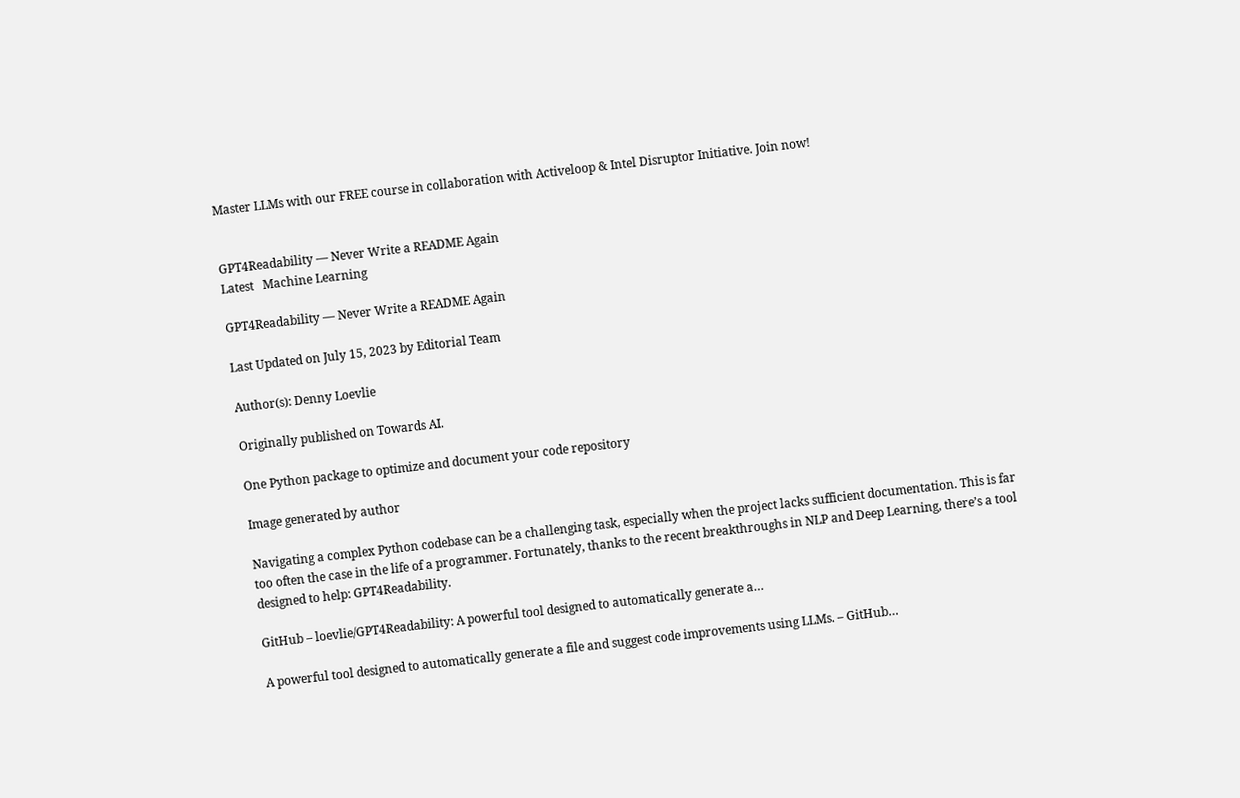Master LLMs with our FREE course in collaboration with Activeloop & Intel Disruptor Initiative. Join now!


GPT4Readability — Never Write a README Again
Latest   Machine Learning

GPT4Readability — Never Write a README Again

Last Updated on July 15, 2023 by Editorial Team

Author(s): Denny Loevlie

Originally published on Towards AI.

One Python package to optimize and document your code repository

Image generated by author

Navigating a complex Python codebase can be a challenging task, especially when the project lacks sufficient documentation. This is far too often the case in the life of a programmer. Fortunately, thanks to the recent breakthroughs in NLP and Deep Learning, there’s a tool designed to help: GPT4Readability.

GitHub – loevlie/GPT4Readability: A powerful tool designed to automatically generate a…

A powerful tool designed to automatically generate a file and suggest code improvements using LLMs. – GitHub…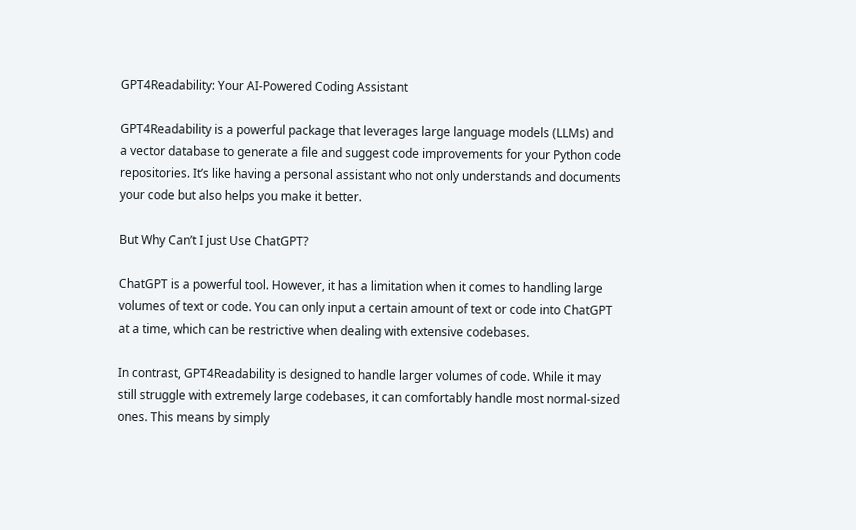GPT4Readability: Your AI-Powered Coding Assistant

GPT4Readability is a powerful package that leverages large language models (LLMs) and a vector database to generate a file and suggest code improvements for your Python code repositories. It’s like having a personal assistant who not only understands and documents your code but also helps you make it better.

But Why Can’t I just Use ChatGPT?

ChatGPT is a powerful tool. However, it has a limitation when it comes to handling large volumes of text or code. You can only input a certain amount of text or code into ChatGPT at a time, which can be restrictive when dealing with extensive codebases.

In contrast, GPT4Readability is designed to handle larger volumes of code. While it may still struggle with extremely large codebases, it can comfortably handle most normal-sized ones. This means by simply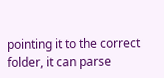pointing it to the correct folder, it can parse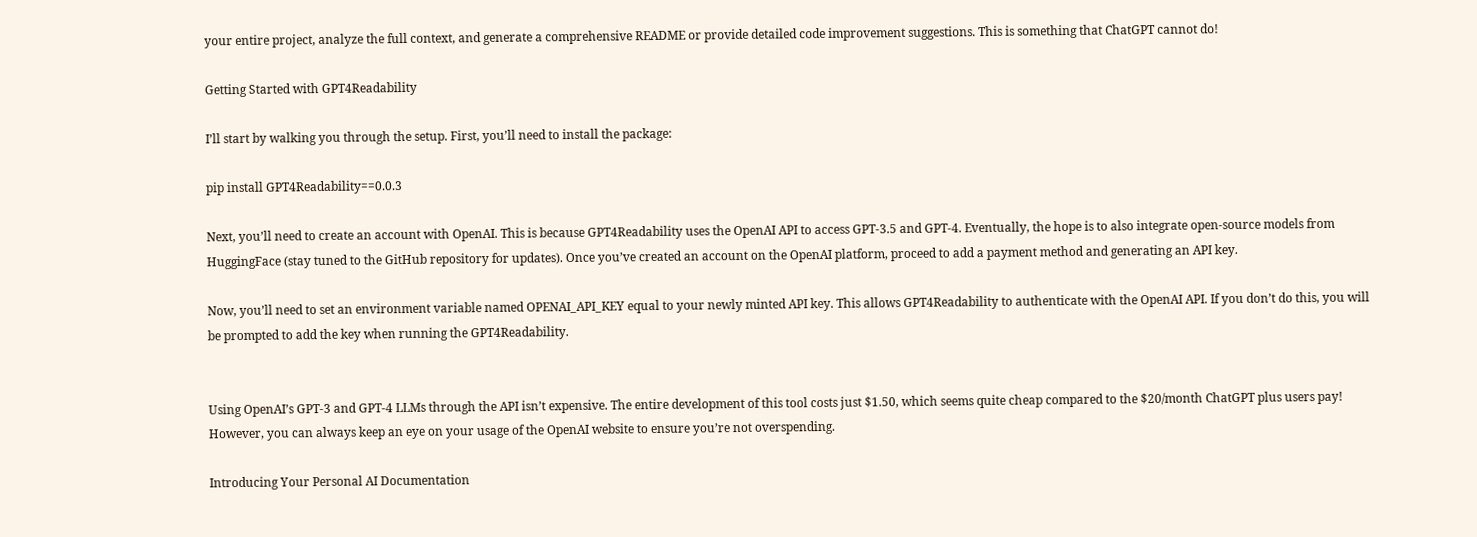your entire project, analyze the full context, and generate a comprehensive README or provide detailed code improvement suggestions. This is something that ChatGPT cannot do!

Getting Started with GPT4Readability

I’ll start by walking you through the setup. First, you’ll need to install the package:

pip install GPT4Readability==0.0.3

Next, you’ll need to create an account with OpenAI. This is because GPT4Readability uses the OpenAI API to access GPT-3.5 and GPT-4. Eventually, the hope is to also integrate open-source models from HuggingFace (stay tuned to the GitHub repository for updates). Once you’ve created an account on the OpenAI platform, proceed to add a payment method and generating an API key.

Now, you’ll need to set an environment variable named OPENAI_API_KEY equal to your newly minted API key. This allows GPT4Readability to authenticate with the OpenAI API. If you don’t do this, you will be prompted to add the key when running the GPT4Readability.


Using OpenAI’s GPT-3 and GPT-4 LLMs through the API isn’t expensive. The entire development of this tool costs just $1.50, which seems quite cheap compared to the $20/month ChatGPT plus users pay! However, you can always keep an eye on your usage of the OpenAI website to ensure you’re not overspending.

Introducing Your Personal AI Documentation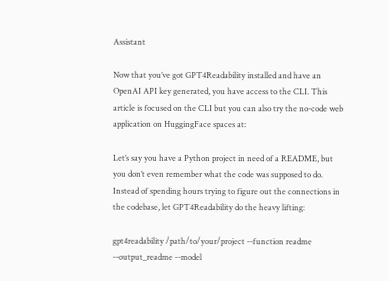Assistant

Now that you’ve got GPT4Readability installed and have an OpenAI API key generated, you have access to the CLI. This article is focused on the CLI but you can also try the no-code web application on HuggingFace spaces at:

Let’s say you have a Python project in need of a README, but you don’t even remember what the code was supposed to do. Instead of spending hours trying to figure out the connections in the codebase, let GPT4Readability do the heavy lifting:

gpt4readability /path/to/your/project --function readme --output_readme --model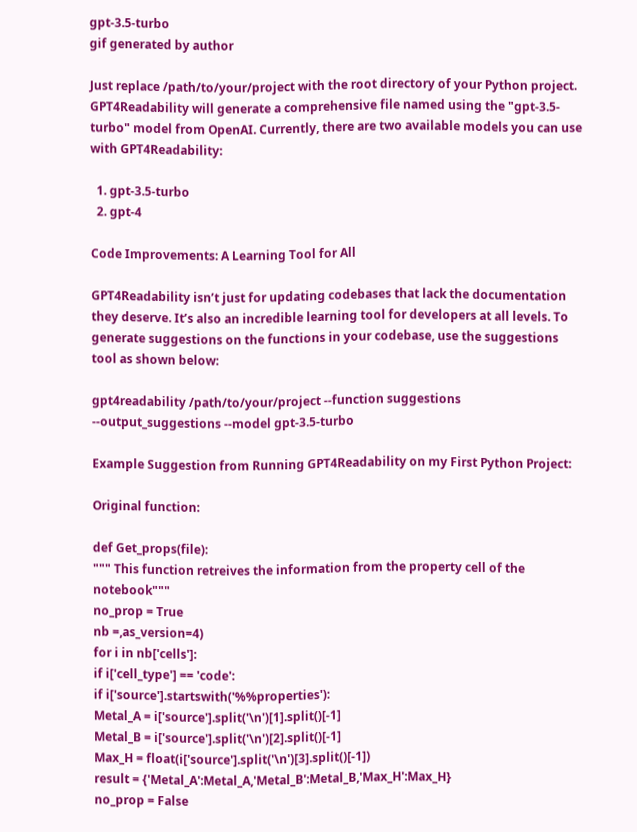gpt-3.5-turbo
gif generated by author

Just replace /path/to/your/project with the root directory of your Python project. GPT4Readability will generate a comprehensive file named using the "gpt-3.5-turbo" model from OpenAI. Currently, there are two available models you can use with GPT4Readability:

  1. gpt-3.5-turbo
  2. gpt-4

Code Improvements: A Learning Tool for All

GPT4Readability isn’t just for updating codebases that lack the documentation they deserve. It’s also an incredible learning tool for developers at all levels. To generate suggestions on the functions in your codebase, use the suggestions tool as shown below:

gpt4readability /path/to/your/project --function suggestions --output_suggestions --model gpt-3.5-turbo

Example Suggestion from Running GPT4Readability on my First Python Project:

Original function:

def Get_props(file):
""" This function retreives the information from the property cell of the notebook"""
no_prop = True
nb =,as_version=4)
for i in nb['cells']:
if i['cell_type'] == 'code':
if i['source'].startswith('%%properties'):
Metal_A = i['source'].split('\n')[1].split()[-1]
Metal_B = i['source'].split('\n')[2].split()[-1]
Max_H = float(i['source'].split('\n')[3].split()[-1])
result = {'Metal_A':Metal_A,'Metal_B':Metal_B,'Max_H':Max_H}
no_prop = False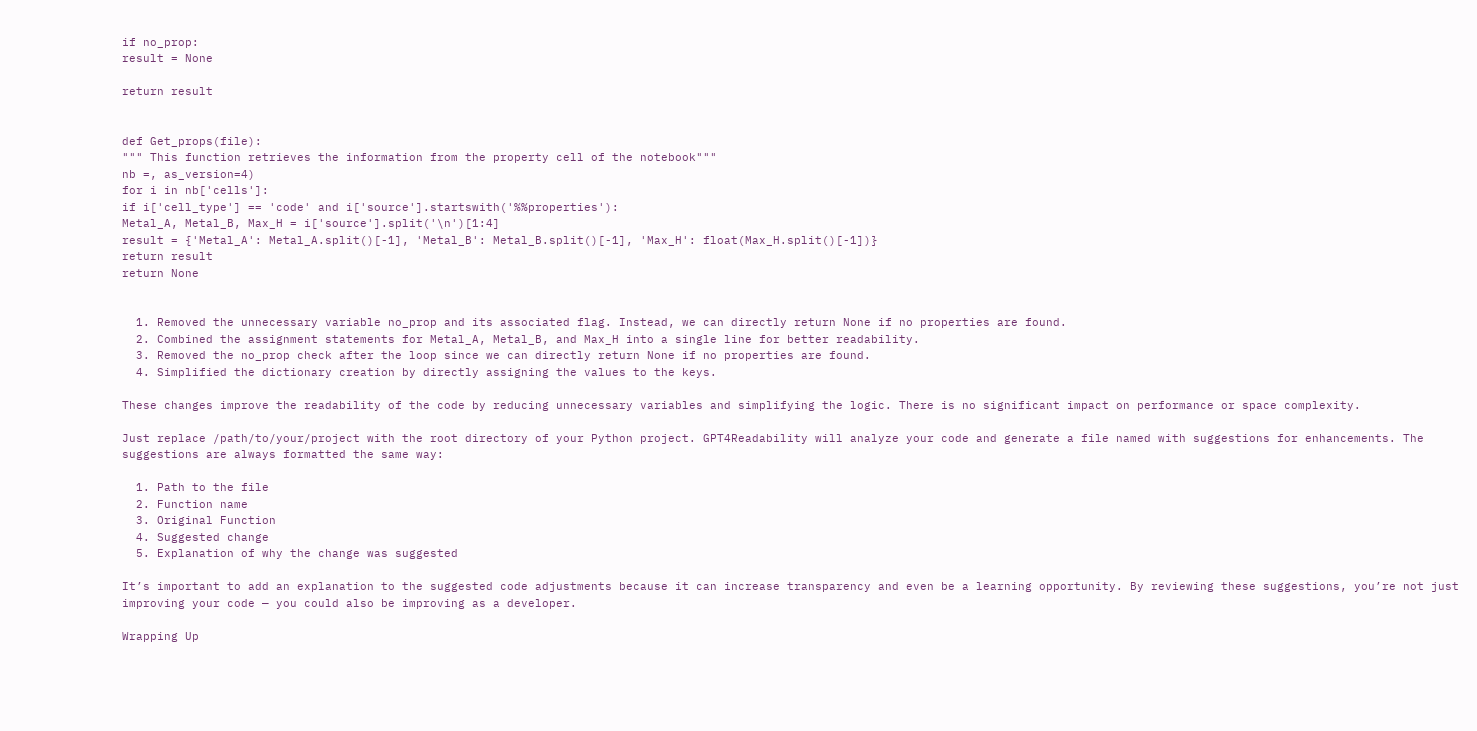if no_prop:
result = None

return result


def Get_props(file):
""" This function retrieves the information from the property cell of the notebook"""
nb =, as_version=4)
for i in nb['cells']:
if i['cell_type'] == 'code' and i['source'].startswith('%%properties'):
Metal_A, Metal_B, Max_H = i['source'].split('\n')[1:4]
result = {'Metal_A': Metal_A.split()[-1], 'Metal_B': Metal_B.split()[-1], 'Max_H': float(Max_H.split()[-1])}
return result
return None


  1. Removed the unnecessary variable no_prop and its associated flag. Instead, we can directly return None if no properties are found.
  2. Combined the assignment statements for Metal_A, Metal_B, and Max_H into a single line for better readability.
  3. Removed the no_prop check after the loop since we can directly return None if no properties are found.
  4. Simplified the dictionary creation by directly assigning the values to the keys.

These changes improve the readability of the code by reducing unnecessary variables and simplifying the logic. There is no significant impact on performance or space complexity.

Just replace /path/to/your/project with the root directory of your Python project. GPT4Readability will analyze your code and generate a file named with suggestions for enhancements. The suggestions are always formatted the same way:

  1. Path to the file
  2. Function name
  3. Original Function
  4. Suggested change
  5. Explanation of why the change was suggested

It’s important to add an explanation to the suggested code adjustments because it can increase transparency and even be a learning opportunity. By reviewing these suggestions, you’re not just improving your code — you could also be improving as a developer.

Wrapping Up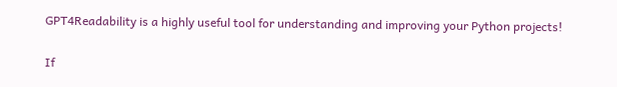GPT4Readability is a highly useful tool for understanding and improving your Python projects!

If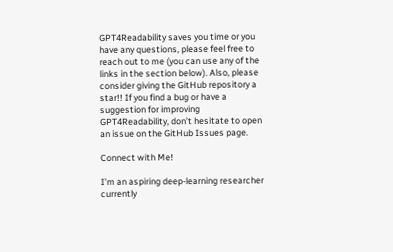GPT4Readability saves you time or you have any questions, please feel free to reach out to me (you can use any of the links in the section below). Also, please consider giving the GitHub repository a star!! If you find a bug or have a suggestion for improving GPT4Readability, don’t hesitate to open an issue on the GitHub Issues page.

Connect with Me!

I’m an aspiring deep-learning researcher currently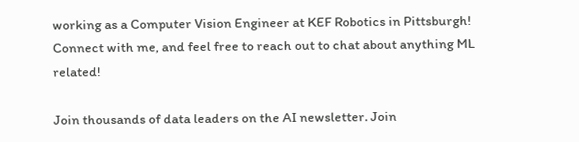working as a Computer Vision Engineer at KEF Robotics in Pittsburgh! Connect with me, and feel free to reach out to chat about anything ML related!

Join thousands of data leaders on the AI newsletter. Join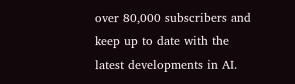over 80,000 subscribers and keep up to date with the latest developments in AI.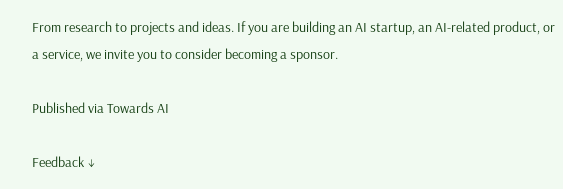From research to projects and ideas. If you are building an AI startup, an AI-related product, or a service, we invite you to consider becoming a sponsor.

Published via Towards AI

Feedback ↓